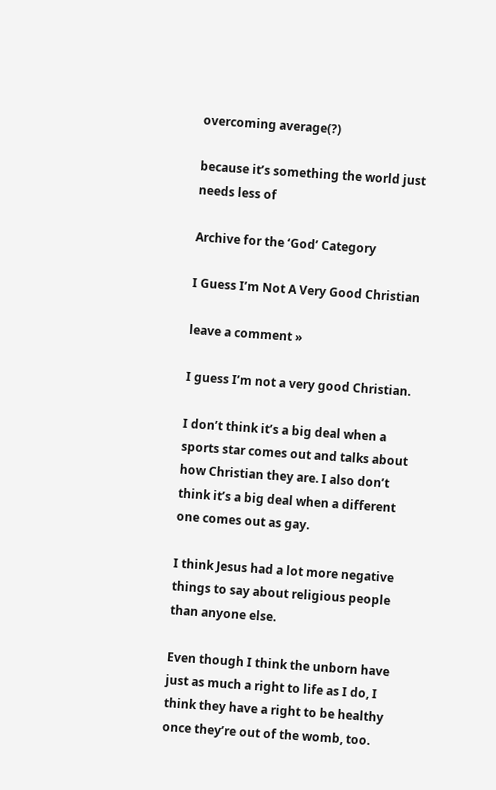overcoming average(?)

because it’s something the world just needs less of

Archive for the ‘God’ Category

I Guess I’m Not A Very Good Christian

leave a comment »

I guess I’m not a very good Christian.

I don’t think it’s a big deal when a sports star comes out and talks about how Christian they are. I also don’t think it’s a big deal when a different one comes out as gay.

I think Jesus had a lot more negative things to say about religious people than anyone else.

Even though I think the unborn have just as much a right to life as I do, I think they have a right to be healthy once they’re out of the womb, too.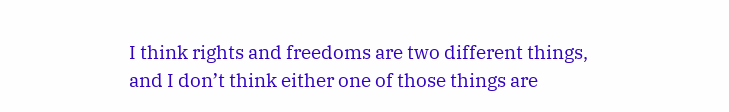I think rights and freedoms are two different things, and I don’t think either one of those things are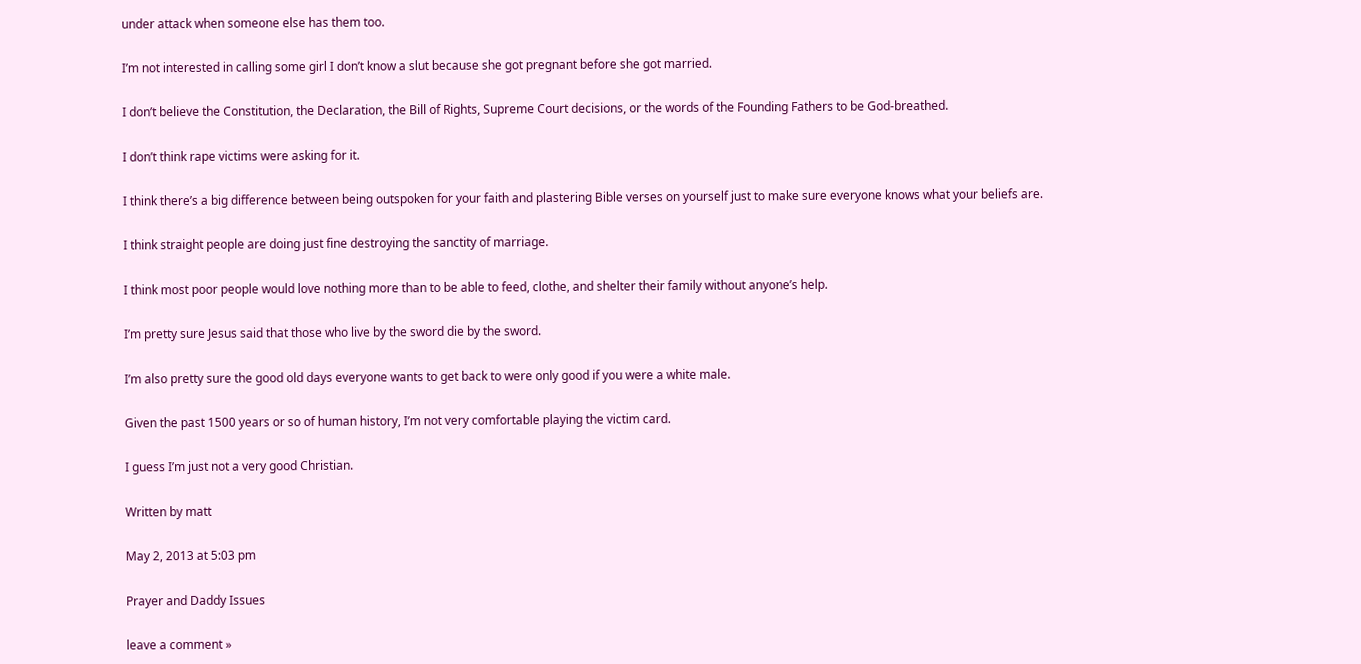under attack when someone else has them too.

I’m not interested in calling some girl I don’t know a slut because she got pregnant before she got married.

I don’t believe the Constitution, the Declaration, the Bill of Rights, Supreme Court decisions, or the words of the Founding Fathers to be God-breathed.

I don’t think rape victims were asking for it.

I think there’s a big difference between being outspoken for your faith and plastering Bible verses on yourself just to make sure everyone knows what your beliefs are.

I think straight people are doing just fine destroying the sanctity of marriage.

I think most poor people would love nothing more than to be able to feed, clothe, and shelter their family without anyone’s help.

I’m pretty sure Jesus said that those who live by the sword die by the sword.

I’m also pretty sure the good old days everyone wants to get back to were only good if you were a white male.

Given the past 1500 years or so of human history, I’m not very comfortable playing the victim card.

I guess I’m just not a very good Christian.

Written by matt

May 2, 2013 at 5:03 pm

Prayer and Daddy Issues

leave a comment »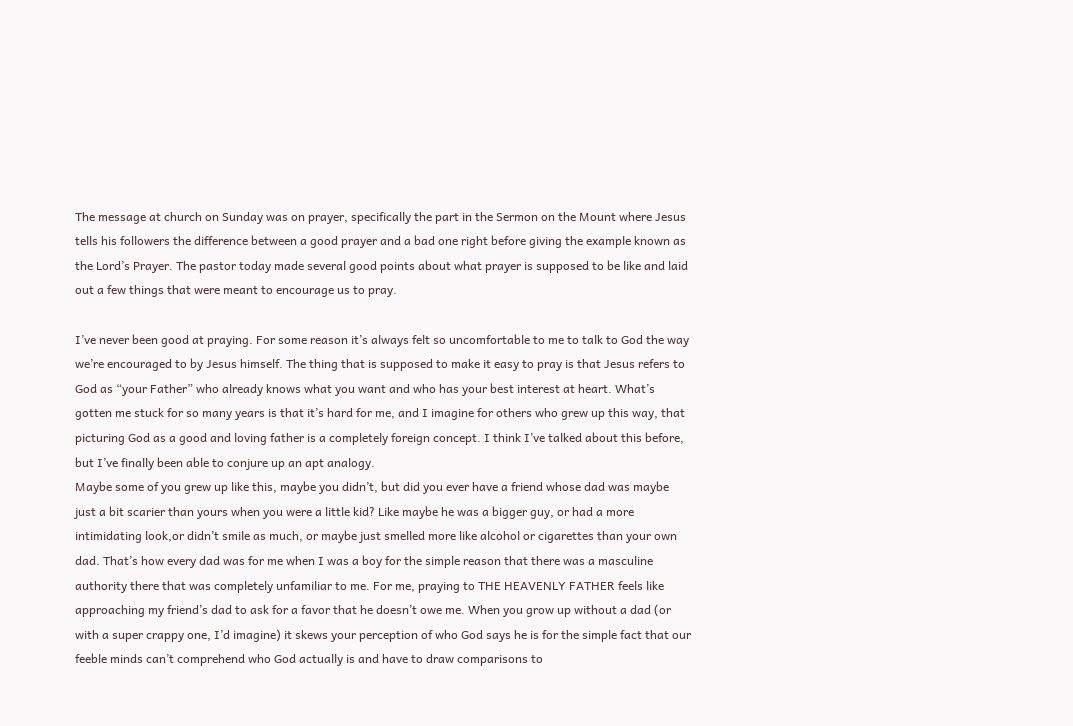The message at church on Sunday was on prayer, specifically the part in the Sermon on the Mount where Jesus tells his followers the difference between a good prayer and a bad one right before giving the example known as the Lord’s Prayer. The pastor today made several good points about what prayer is supposed to be like and laid out a few things that were meant to encourage us to pray.

I’ve never been good at praying. For some reason it’s always felt so uncomfortable to me to talk to God the way we’re encouraged to by Jesus himself. The thing that is supposed to make it easy to pray is that Jesus refers to God as “your Father” who already knows what you want and who has your best interest at heart. What’s gotten me stuck for so many years is that it’s hard for me, and I imagine for others who grew up this way, that picturing God as a good and loving father is a completely foreign concept. I think I’ve talked about this before, but I’ve finally been able to conjure up an apt analogy.
Maybe some of you grew up like this, maybe you didn’t, but did you ever have a friend whose dad was maybe just a bit scarier than yours when you were a little kid? Like maybe he was a bigger guy, or had a more intimidating look,or didn’t smile as much, or maybe just smelled more like alcohol or cigarettes than your own dad. That’s how every dad was for me when I was a boy for the simple reason that there was a masculine authority there that was completely unfamiliar to me. For me, praying to THE HEAVENLY FATHER feels like approaching my friend’s dad to ask for a favor that he doesn’t owe me. When you grow up without a dad (or with a super crappy one, I’d imagine) it skews your perception of who God says he is for the simple fact that our feeble minds can’t comprehend who God actually is and have to draw comparisons to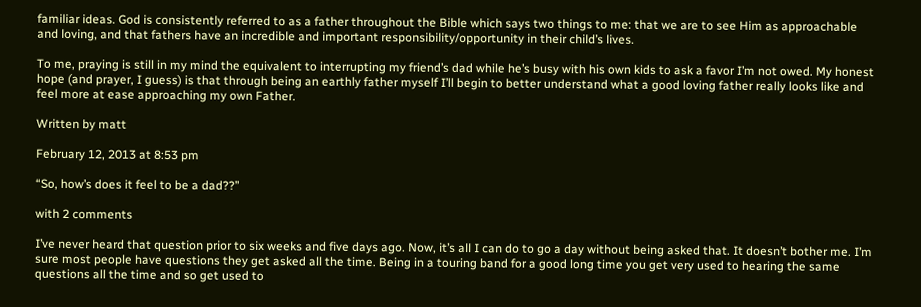familiar ideas. God is consistently referred to as a father throughout the Bible which says two things to me: that we are to see Him as approachable and loving, and that fathers have an incredible and important responsibility/opportunity in their child’s lives.

To me, praying is still in my mind the equivalent to interrupting my friend’s dad while he’s busy with his own kids to ask a favor I’m not owed. My honest hope (and prayer, I guess) is that through being an earthly father myself I’ll begin to better understand what a good loving father really looks like and feel more at ease approaching my own Father.

Written by matt

February 12, 2013 at 8:53 pm

“So, how’s does it feel to be a dad??”

with 2 comments

I’ve never heard that question prior to six weeks and five days ago. Now, it’s all I can do to go a day without being asked that. It doesn’t bother me. I’m sure most people have questions they get asked all the time. Being in a touring band for a good long time you get very used to hearing the same questions all the time and so get used to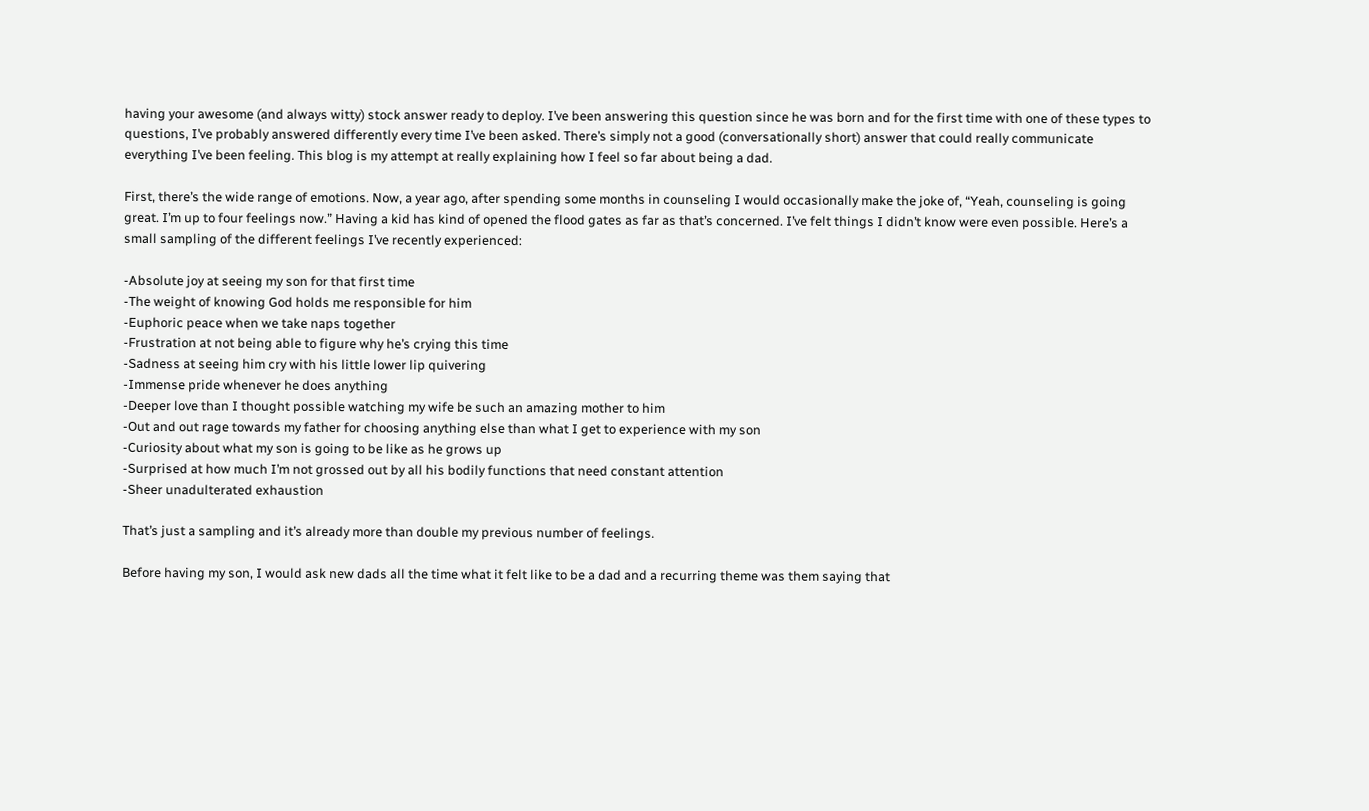having your awesome (and always witty) stock answer ready to deploy. I’ve been answering this question since he was born and for the first time with one of these types to questions, I’ve probably answered differently every time I’ve been asked. There’s simply not a good (conversationally short) answer that could really communicate everything I’ve been feeling. This blog is my attempt at really explaining how I feel so far about being a dad.

First, there’s the wide range of emotions. Now, a year ago, after spending some months in counseling I would occasionally make the joke of, “Yeah, counseling is going great. I’m up to four feelings now.” Having a kid has kind of opened the flood gates as far as that’s concerned. I’ve felt things I didn’t know were even possible. Here’s a small sampling of the different feelings I’ve recently experienced:

-Absolute joy at seeing my son for that first time
-The weight of knowing God holds me responsible for him
-Euphoric peace when we take naps together
-Frustration at not being able to figure why he’s crying this time
-Sadness at seeing him cry with his little lower lip quivering
-Immense pride whenever he does anything
-Deeper love than I thought possible watching my wife be such an amazing mother to him
-Out and out rage towards my father for choosing anything else than what I get to experience with my son
-Curiosity about what my son is going to be like as he grows up
-Surprised at how much I’m not grossed out by all his bodily functions that need constant attention
-Sheer unadulterated exhaustion

That’s just a sampling and it’s already more than double my previous number of feelings.

Before having my son, I would ask new dads all the time what it felt like to be a dad and a recurring theme was them saying that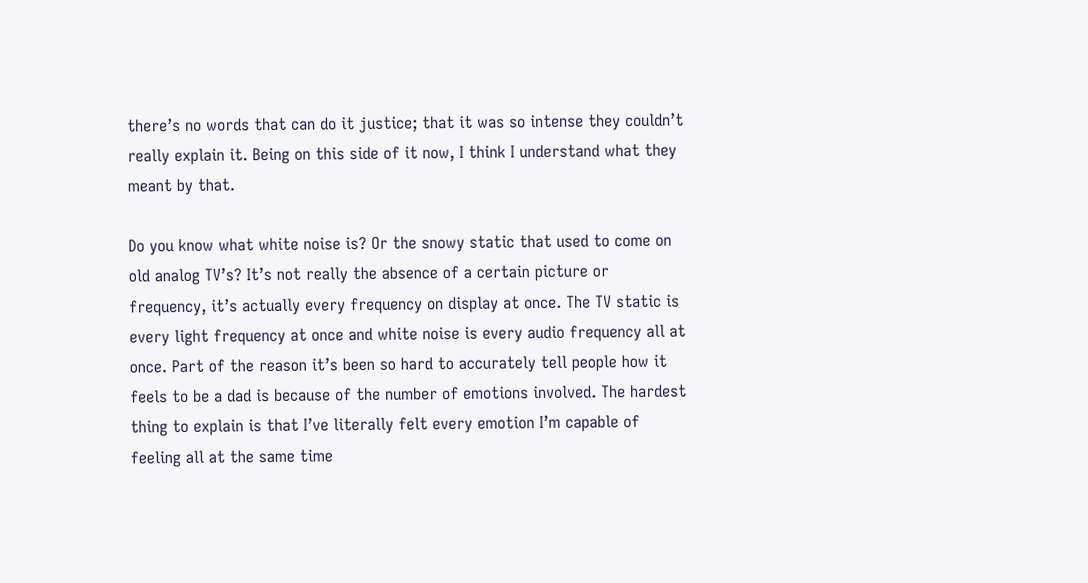there’s no words that can do it justice; that it was so intense they couldn’t really explain it. Being on this side of it now, I think I understand what they meant by that.

Do you know what white noise is? Or the snowy static that used to come on old analog TV’s? It’s not really the absence of a certain picture or frequency, it’s actually every frequency on display at once. The TV static is every light frequency at once and white noise is every audio frequency all at once. Part of the reason it’s been so hard to accurately tell people how it feels to be a dad is because of the number of emotions involved. The hardest thing to explain is that I’ve literally felt every emotion I’m capable of feeling all at the same time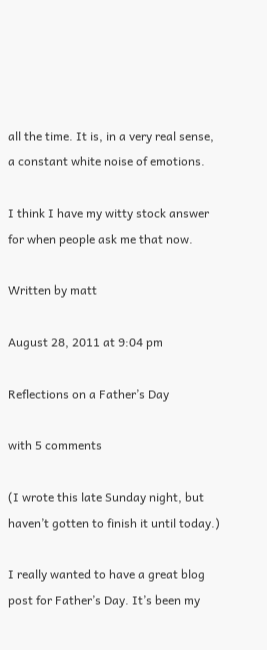all the time. It is, in a very real sense, a constant white noise of emotions.

I think I have my witty stock answer for when people ask me that now.

Written by matt

August 28, 2011 at 9:04 pm

Reflections on a Father’s Day

with 5 comments

(I wrote this late Sunday night, but haven’t gotten to finish it until today.)

I really wanted to have a great blog post for Father’s Day. It’s been my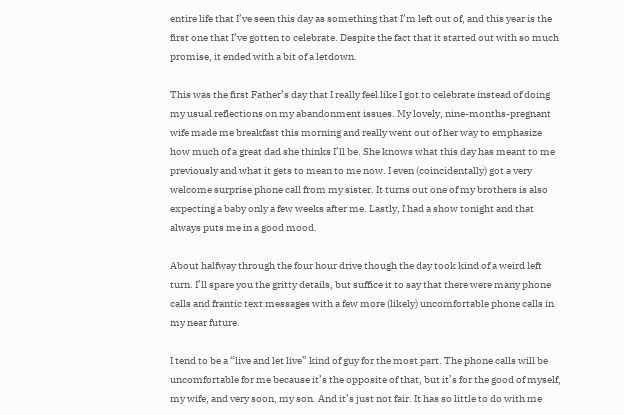entire life that I’ve seen this day as something that I’m left out of, and this year is the first one that I’ve gotten to celebrate. Despite the fact that it started out with so much promise, it ended with a bit of a letdown.

This was the first Father’s day that I really feel like I got to celebrate instead of doing my usual reflections on my abandonment issues. My lovely, nine-months-pregnant wife made me breakfast this morning and really went out of her way to emphasize how much of a great dad she thinks I’ll be. She knows what this day has meant to me previously and what it gets to mean to me now. I even (coincidentally) got a very welcome surprise phone call from my sister. It turns out one of my brothers is also expecting a baby only a few weeks after me. Lastly, I had a show tonight and that always puts me in a good mood.

About halfway through the four hour drive though the day took kind of a weird left turn. I’ll spare you the gritty details, but suffice it to say that there were many phone calls and frantic text messages with a few more (likely) uncomfortable phone calls in my near future.

I tend to be a “live and let live” kind of guy for the most part. The phone calls will be uncomfortable for me because it’s the opposite of that, but it’s for the good of myself, my wife, and very soon, my son. And it’s just not fair. It has so little to do with me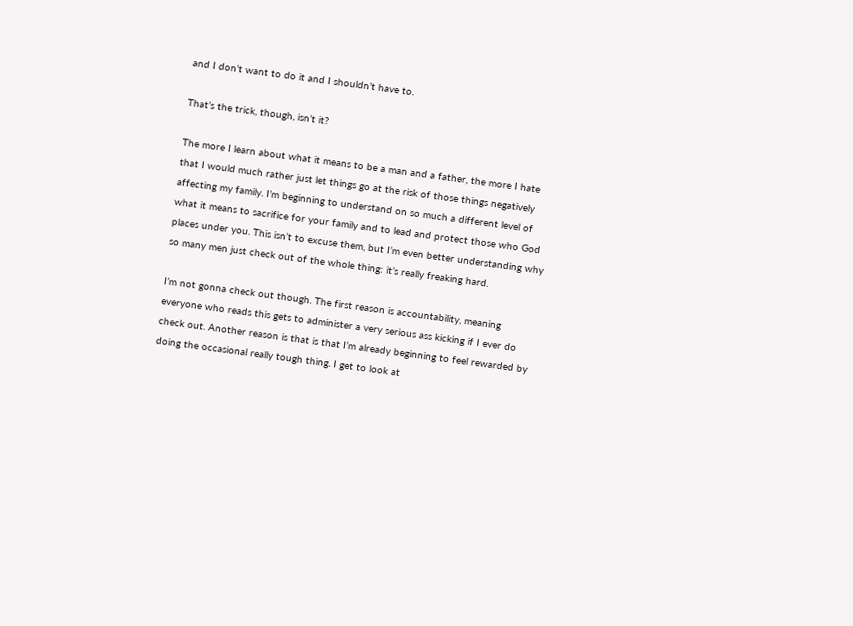and I don’t want to do it and I shouldn’t have to.

That’s the trick, though, isn’t it?

The more I learn about what it means to be a man and a father, the more I hate that I would much rather just let things go at the risk of those things negatively affecting my family. I’m beginning to understand on so much a different level of what it means to sacrifice for your family and to lead and protect those who God places under you. This isn’t to excuse them, but I’m even better understanding why so many men just check out of the whole thing: it’s really freaking hard.

I’m not gonna check out though. The first reason is accountability, meaning everyone who reads this gets to administer a very serious ass kicking if I ever do check out. Another reason is that is that I’m already beginning to feel rewarded by doing the occasional really tough thing. I get to look at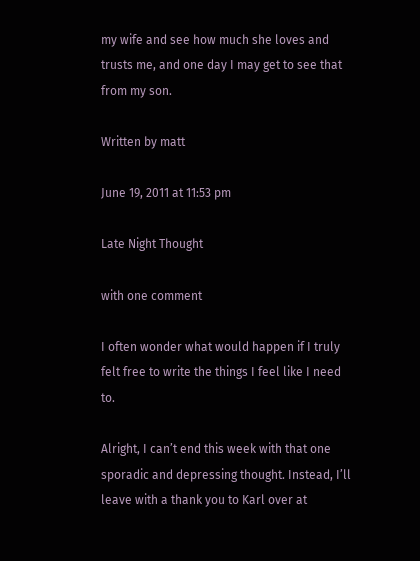my wife and see how much she loves and trusts me, and one day I may get to see that from my son.

Written by matt

June 19, 2011 at 11:53 pm

Late Night Thought

with one comment

I often wonder what would happen if I truly felt free to write the things I feel like I need to.

Alright, I can’t end this week with that one sporadic and depressing thought. Instead, I’ll leave with a thank you to Karl over at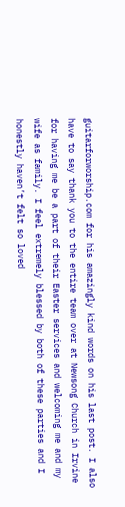guitarforworship.com for his amazingly kind words on his last post. I also have to say thank you to the entire team over at Newsong Church in Irvine for having me be a part of their Easter services and welcoming me and my wife as family. I feel extremely blessed by both of these parties and I honestly haven’t felt so loved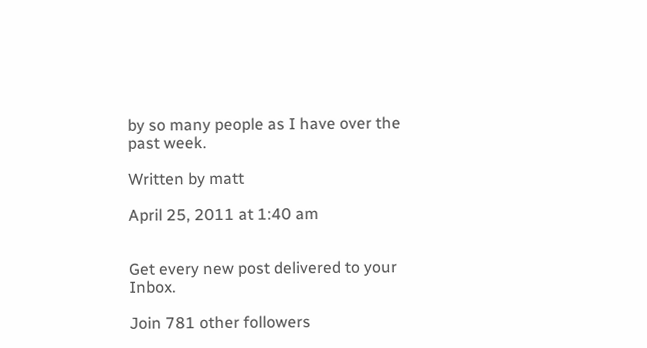by so many people as I have over the past week.

Written by matt

April 25, 2011 at 1:40 am


Get every new post delivered to your Inbox.

Join 781 other followers